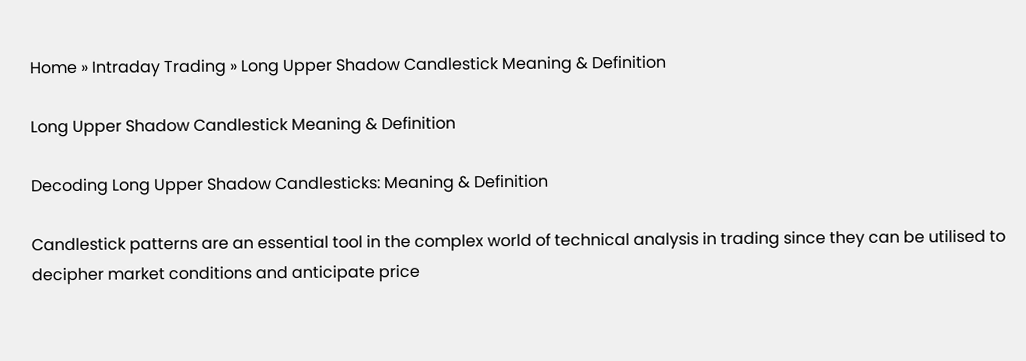Home » Intraday Trading » Long Upper Shadow Candlestick Meaning & Definition

Long Upper Shadow Candlestick Meaning & Definition

Decoding Long Upper Shadow Candlesticks: Meaning & Definition

Candlestick patterns are an essential tool in the complex world of technical analysis in trading since they can be utilised to decipher market conditions and anticipate price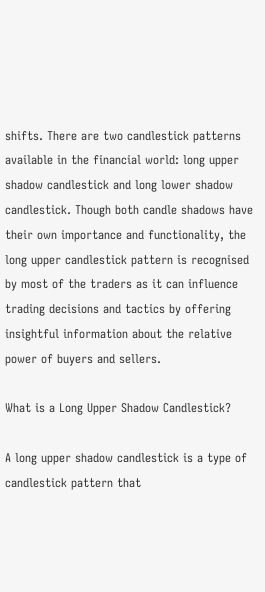shifts. There are two candlestick patterns available in the financial world: long upper shadow candlestick and long lower shadow candlestick. Though both candle shadows have their own importance and functionality, the long upper candlestick pattern is recognised by most of the traders as it can influence trading decisions and tactics by offering insightful information about the relative power of buyers and sellers.

What is a Long Upper Shadow Candlestick?

A long upper shadow candlestick is a type of candlestick pattern that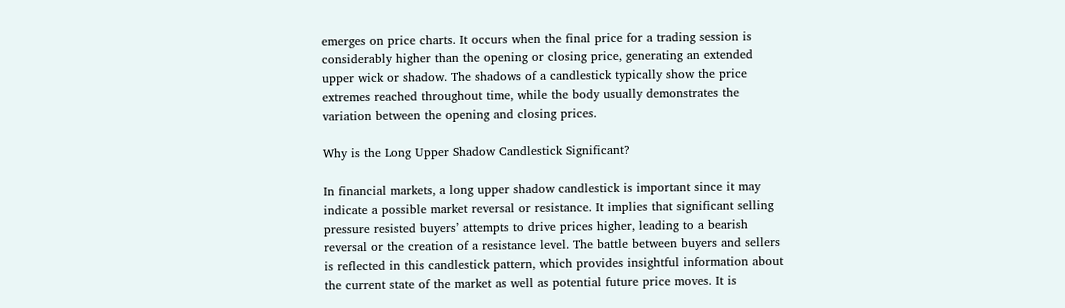emerges on price charts. It occurs when the final price for a trading session is considerably higher than the opening or closing price, generating an extended upper wick or shadow. The shadows of a candlestick typically show the price extremes reached throughout time, while the body usually demonstrates the variation between the opening and closing prices.

Why is the Long Upper Shadow Candlestick Significant?

In financial markets, a long upper shadow candlestick is important since it may indicate a possible market reversal or resistance. It implies that significant selling pressure resisted buyers’ attempts to drive prices higher, leading to a bearish reversal or the creation of a resistance level. The battle between buyers and sellers is reflected in this candlestick pattern, which provides insightful information about the current state of the market as well as potential future price moves. It is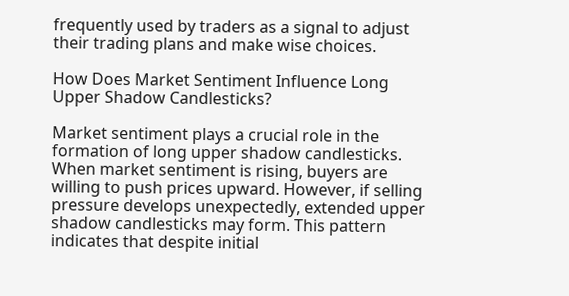frequently used by traders as a signal to adjust their trading plans and make wise choices.

How Does Market Sentiment Influence Long Upper Shadow Candlesticks?

Market sentiment plays a crucial role in the formation of long upper shadow candlesticks. When market sentiment is rising, buyers are willing to push prices upward. However, if selling pressure develops unexpectedly, extended upper shadow candlesticks may form. This pattern indicates that despite initial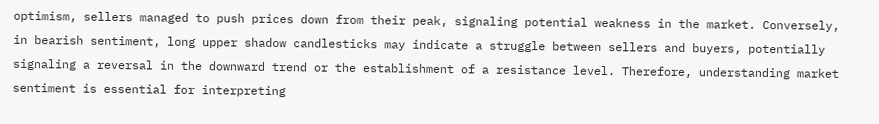optimism, sellers managed to push prices down from their peak, signaling potential weakness in the market. Conversely, in bearish sentiment, long upper shadow candlesticks may indicate a struggle between sellers and buyers, potentially signaling a reversal in the downward trend or the establishment of a resistance level. Therefore, understanding market sentiment is essential for interpreting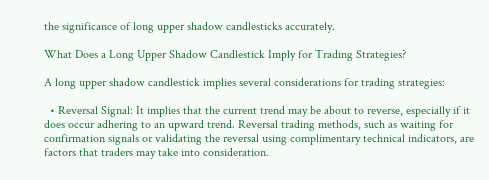the significance of long upper shadow candlesticks accurately.

What Does a Long Upper Shadow Candlestick Imply for Trading Strategies?

A long upper shadow candlestick implies several considerations for trading strategies:

  • Reversal Signal: It implies that the current trend may be about to reverse, especially if it does occur adhering to an upward trend. Reversal trading methods, such as waiting for confirmation signals or validating the reversal using complimentary technical indicators, are factors that traders may take into consideration.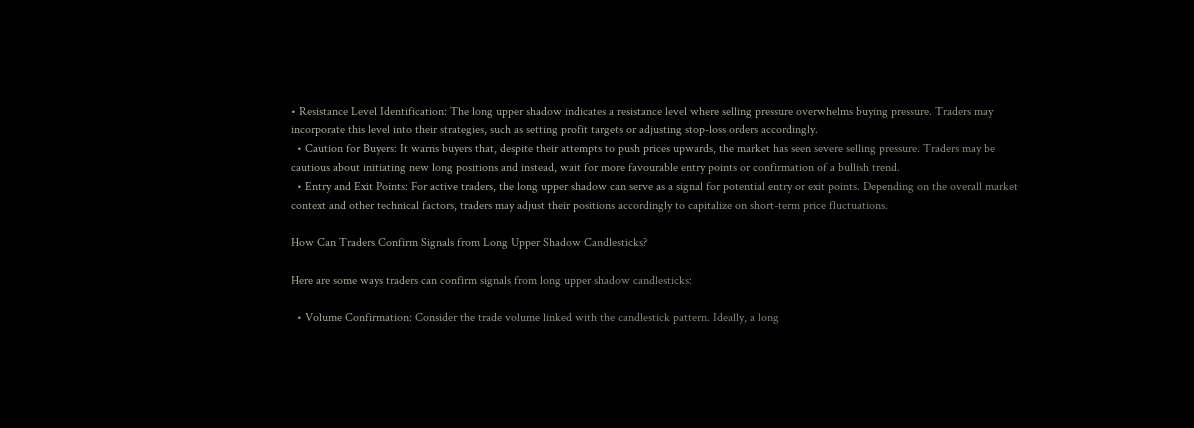• Resistance Level Identification: The long upper shadow indicates a resistance level where selling pressure overwhelms buying pressure. Traders may incorporate this level into their strategies, such as setting profit targets or adjusting stop-loss orders accordingly.
  • Caution for Buyers: It warns buyers that, despite their attempts to push prices upwards, the market has seen severe selling pressure. Traders may be cautious about initiating new long positions and instead, wait for more favourable entry points or confirmation of a bullish trend.
  • Entry and Exit Points: For active traders, the long upper shadow can serve as a signal for potential entry or exit points. Depending on the overall market context and other technical factors, traders may adjust their positions accordingly to capitalize on short-term price fluctuations.

How Can Traders Confirm Signals from Long Upper Shadow Candlesticks?

Here are some ways traders can confirm signals from long upper shadow candlesticks:

  • Volume Confirmation: Consider the trade volume linked with the candlestick pattern. Ideally, a long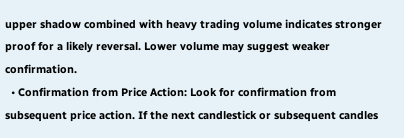upper shadow combined with heavy trading volume indicates stronger proof for a likely reversal. Lower volume may suggest weaker confirmation.
  • Confirmation from Price Action: Look for confirmation from subsequent price action. If the next candlestick or subsequent candles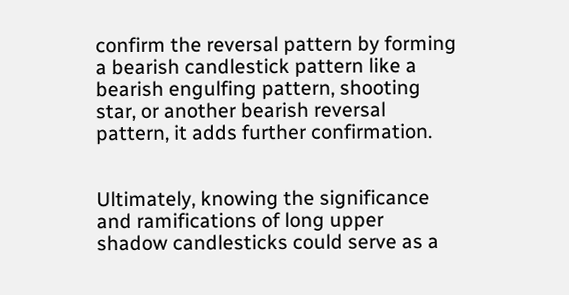confirm the reversal pattern by forming a bearish candlestick pattern like a bearish engulfing pattern, shooting star, or another bearish reversal pattern, it adds further confirmation.


Ultimately, knowing the significance and ramifications of long upper shadow candlesticks could serve as a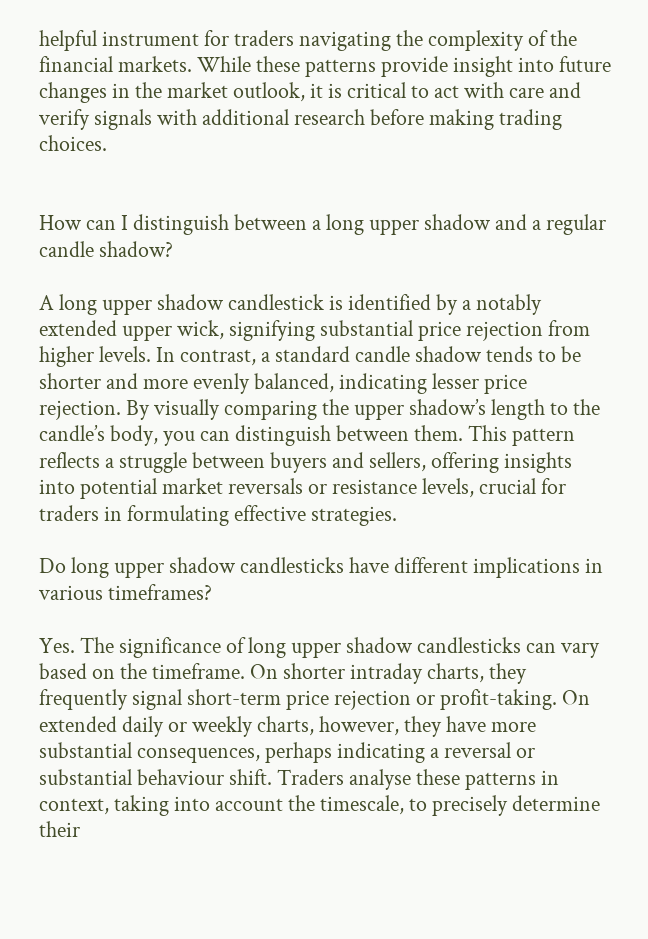helpful instrument for traders navigating the complexity of the financial markets. While these patterns provide insight into future changes in the market outlook, it is critical to act with care and verify signals with additional research before making trading choices.


How can I distinguish between a long upper shadow and a regular candle shadow?

A long upper shadow candlestick is identified by a notably extended upper wick, signifying substantial price rejection from higher levels. In contrast, a standard candle shadow tends to be shorter and more evenly balanced, indicating lesser price rejection. By visually comparing the upper shadow’s length to the candle’s body, you can distinguish between them. This pattern reflects a struggle between buyers and sellers, offering insights into potential market reversals or resistance levels, crucial for traders in formulating effective strategies.

Do long upper shadow candlesticks have different implications in various timeframes?

Yes. The significance of long upper shadow candlesticks can vary based on the timeframe. On shorter intraday charts, they frequently signal short-term price rejection or profit-taking. On extended daily or weekly charts, however, they have more substantial consequences, perhaps indicating a reversal or substantial behaviour shift. Traders analyse these patterns in context, taking into account the timescale, to precisely determine their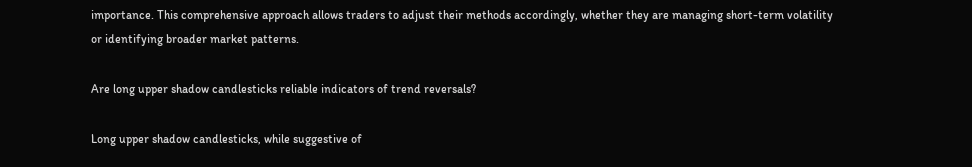importance. This comprehensive approach allows traders to adjust their methods accordingly, whether they are managing short-term volatility or identifying broader market patterns.

Are long upper shadow candlesticks reliable indicators of trend reversals?

Long upper shadow candlesticks, while suggestive of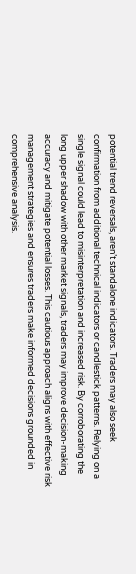potential trend reversals, aren’t standalone indicators. Traders may also seek confirmation from additional technical indicators or candlestick patterns. Relying on a single signal could lead to misinterpretation and increased risk. By corroborating the long upper shadow with other market signals, traders may improve decision-making accuracy and mitigate potential losses. This cautious approach aligns with effective risk management strategies and ensures traders make informed decisions grounded in comprehensive analysis.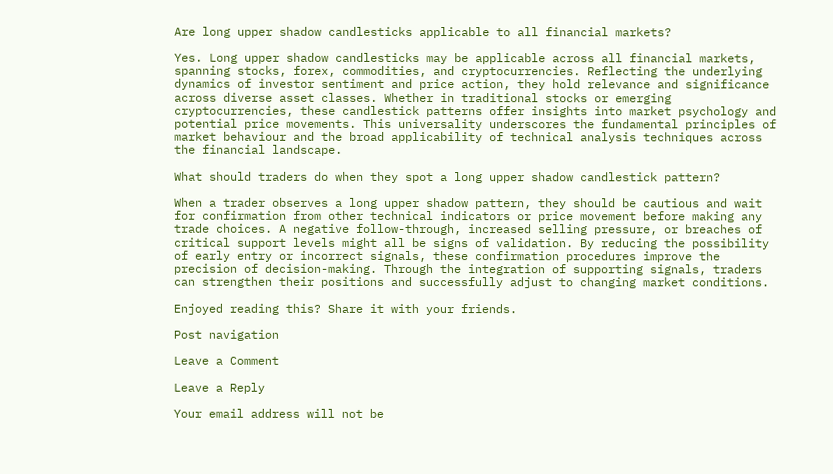Are long upper shadow candlesticks applicable to all financial markets?

Yes. Long upper shadow candlesticks may be applicable across all financial markets, spanning stocks, forex, commodities, and cryptocurrencies. Reflecting the underlying dynamics of investor sentiment and price action, they hold relevance and significance across diverse asset classes. Whether in traditional stocks or emerging cryptocurrencies, these candlestick patterns offer insights into market psychology and potential price movements. This universality underscores the fundamental principles of market behaviour and the broad applicability of technical analysis techniques across the financial landscape.

What should traders do when they spot a long upper shadow candlestick pattern?

When a trader observes a long upper shadow pattern, they should be cautious and wait for confirmation from other technical indicators or price movement before making any trade choices. A negative follow-through, increased selling pressure, or breaches of critical support levels might all be signs of validation. By reducing the possibility of early entry or incorrect signals, these confirmation procedures improve the precision of decision-making. Through the integration of supporting signals, traders can strengthen their positions and successfully adjust to changing market conditions.

Enjoyed reading this? Share it with your friends.

Post navigation

Leave a Comment

Leave a Reply

Your email address will not be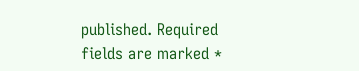published. Required fields are marked *